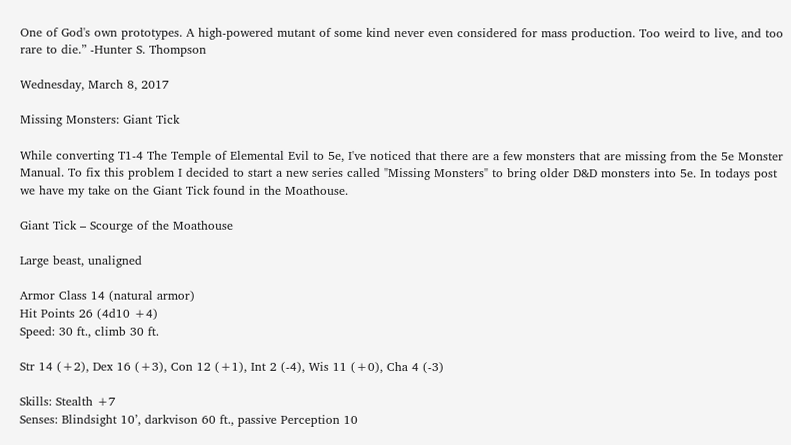One of God's own prototypes. A high-powered mutant of some kind never even considered for mass production. Too weird to live, and too rare to die.” -Hunter S. Thompson

Wednesday, March 8, 2017

Missing Monsters: Giant Tick

While converting T1-4 The Temple of Elemental Evil to 5e, I've noticed that there are a few monsters that are missing from the 5e Monster Manual. To fix this problem I decided to start a new series called "Missing Monsters" to bring older D&D monsters into 5e. In todays post we have my take on the Giant Tick found in the Moathouse.

Giant Tick – Scourge of the Moathouse

Large beast, unaligned

Armor Class 14 (natural armor)
Hit Points 26 (4d10 +4)
Speed: 30 ft., climb 30 ft.

Str 14 (+2), Dex 16 (+3), Con 12 (+1), Int 2 (-4), Wis 11 (+0), Cha 4 (-3)

Skills: Stealth +7
Senses: Blindsight 10’, darkvison 60 ft., passive Perception 10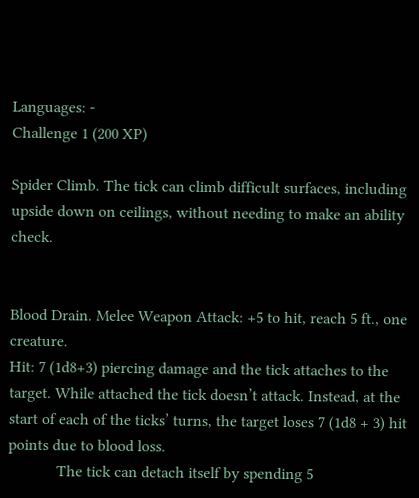Languages: -
Challenge 1 (200 XP)

Spider Climb. The tick can climb difficult surfaces, including upside down on ceilings, without needing to make an ability check.


Blood Drain. Melee Weapon Attack: +5 to hit, reach 5 ft., one creature.
Hit: 7 (1d8+3) piercing damage and the tick attaches to the target. While attached the tick doesn’t attack. Instead, at the start of each of the ticks’ turns, the target loses 7 (1d8 + 3) hit points due to blood loss.
            The tick can detach itself by spending 5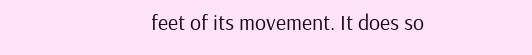feet of its movement. It does so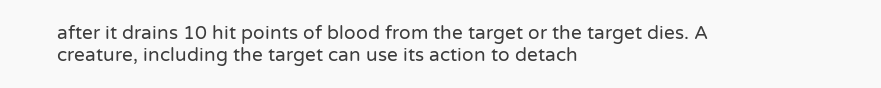after it drains 10 hit points of blood from the target or the target dies. A creature, including the target can use its action to detach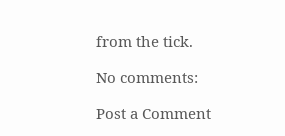from the tick.

No comments:

Post a Comment